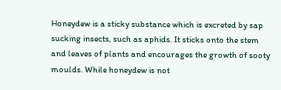Honeydew is a sticky substance which is excreted by sap sucking insects, such as aphids. It sticks onto the stem and leaves of plants and encourages the growth of sooty moulds. While honeydew is not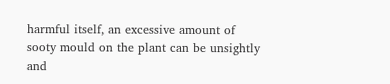harmful itself, an excessive amount of sooty mould on the plant can be unsightly and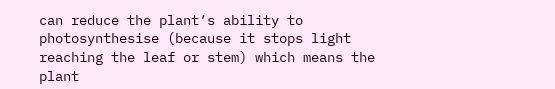can reduce the plant’s ability to photosynthesise (because it stops light reaching the leaf or stem) which means the plant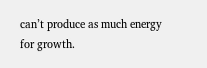can’t produce as much energy for growth.